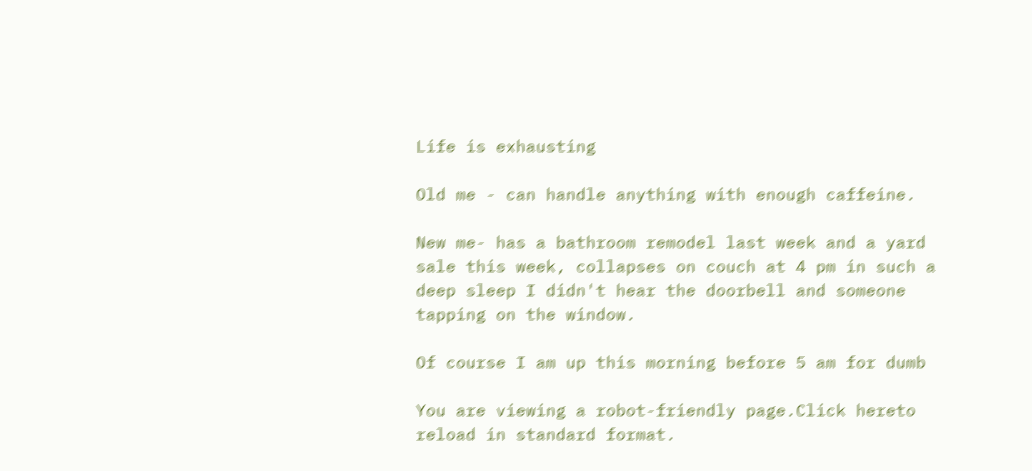Life is exhausting

Old me - can handle anything with enough caffeine.

New me- has a bathroom remodel last week and a yard sale this week, collapses on couch at 4 pm in such a deep sleep I didn't hear the doorbell and someone tapping on the window.

Of course I am up this morning before 5 am for dumb

You are viewing a robot-friendly page.Click hereto reload in standard format.